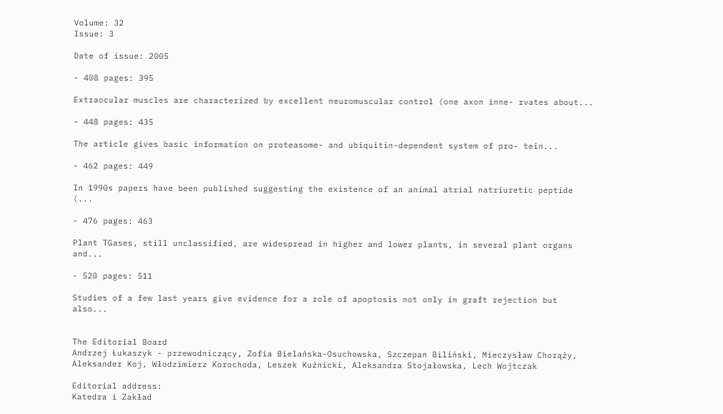Volume: 32
Issue: 3

Date of issue: 2005

- 408 pages: 395

Extraocular muscles are characterized by excellent neuromuscular control (one axon inne- rvates about...

- 448 pages: 435

The article gives basic information on proteasome- and ubiquitin-dependent system of pro- tein...

- 462 pages: 449

In 1990s papers have been published suggesting the existence of an animal atrial natriuretic peptide (...

- 476 pages: 463

Plant TGases, still unclassified, are widespread in higher and lower plants, in several plant organs and...

- 520 pages: 511

Studies of a few last years give evidence for a role of apoptosis not only in graft rejection but also...


The Editorial Board
Andrzej Łukaszyk - przewodniczący, Zofia Bielańska-Osuchowska, Szczepan Biliński, Mieczysław Chorąży, Aleksander Koj, Włodzimierz Korochoda, Leszek Kuźnicki, Aleksandra Stojałowska, Lech Wojtczak

Editorial address:
Katedra i Zakład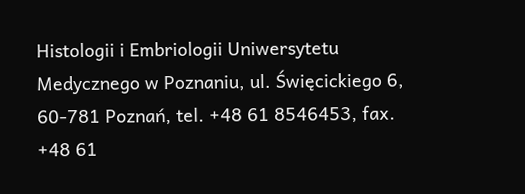Histologii i Embriologii Uniwersytetu Medycznego w Poznaniu, ul. Święcickiego 6, 60-781 Poznań, tel. +48 61 8546453, fax. +48 61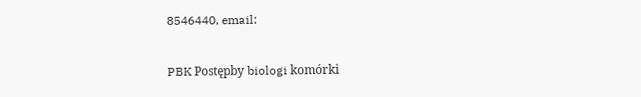8546440, email:

PBK Postępby biologi komórki